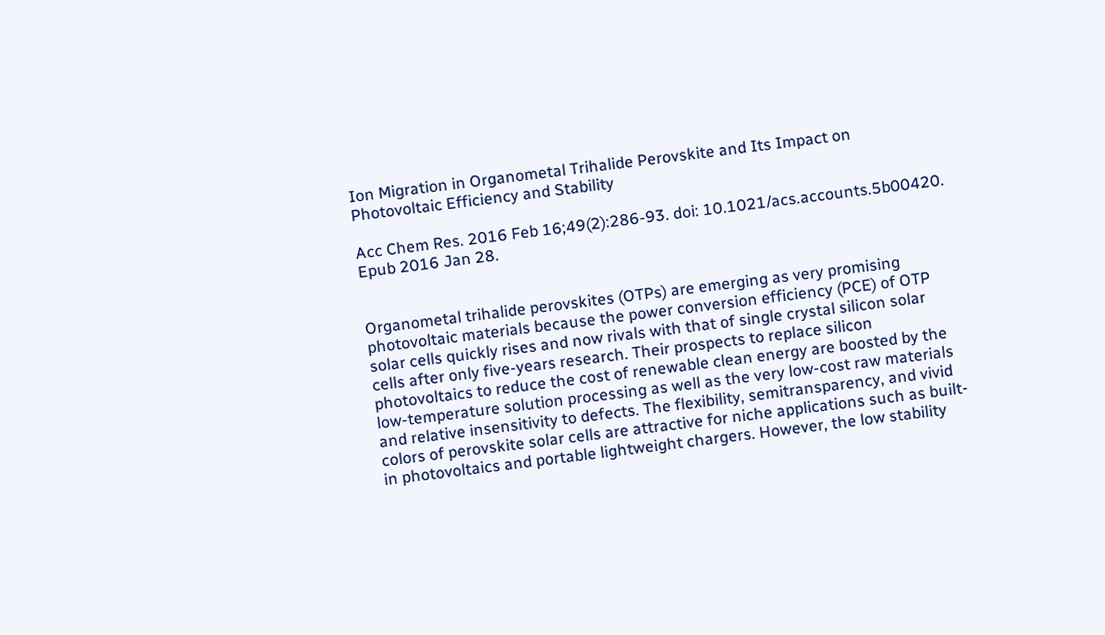Ion Migration in Organometal Trihalide Perovskite and Its Impact on Photovoltaic Efficiency and Stability

Acc Chem Res. 2016 Feb 16;49(2):286-93. doi: 10.1021/acs.accounts.5b00420. Epub 2016 Jan 28.


Organometal trihalide perovskites (OTPs) are emerging as very promising photovoltaic materials because the power conversion efficiency (PCE) of OTP solar cells quickly rises and now rivals with that of single crystal silicon solar cells after only five-years research. Their prospects to replace silicon photovoltaics to reduce the cost of renewable clean energy are boosted by the low-temperature solution processing as well as the very low-cost raw materials and relative insensitivity to defects. The flexibility, semitransparency, and vivid colors of perovskite solar cells are attractive for niche applications such as built-in photovoltaics and portable lightweight chargers. However, the low stability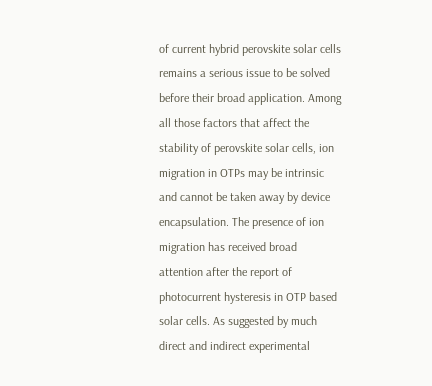of current hybrid perovskite solar cells remains a serious issue to be solved before their broad application. Among all those factors that affect the stability of perovskite solar cells, ion migration in OTPs may be intrinsic and cannot be taken away by device encapsulation. The presence of ion migration has received broad attention after the report of photocurrent hysteresis in OTP based solar cells. As suggested by much direct and indirect experimental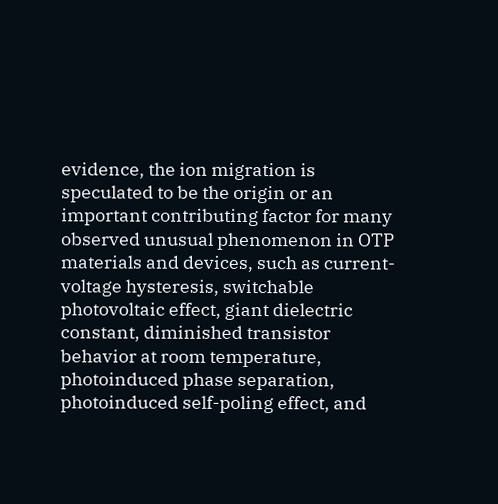evidence, the ion migration is speculated to be the origin or an important contributing factor for many observed unusual phenomenon in OTP materials and devices, such as current-voltage hysteresis, switchable photovoltaic effect, giant dielectric constant, diminished transistor behavior at room temperature, photoinduced phase separation, photoinduced self-poling effect, and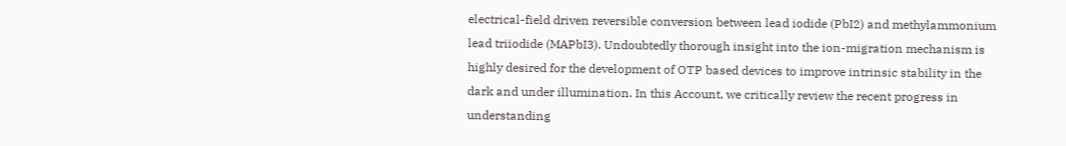electrical-field driven reversible conversion between lead iodide (PbI2) and methylammonium lead triiodide (MAPbI3). Undoubtedly thorough insight into the ion-migration mechanism is highly desired for the development of OTP based devices to improve intrinsic stability in the dark and under illumination. In this Account, we critically review the recent progress in understanding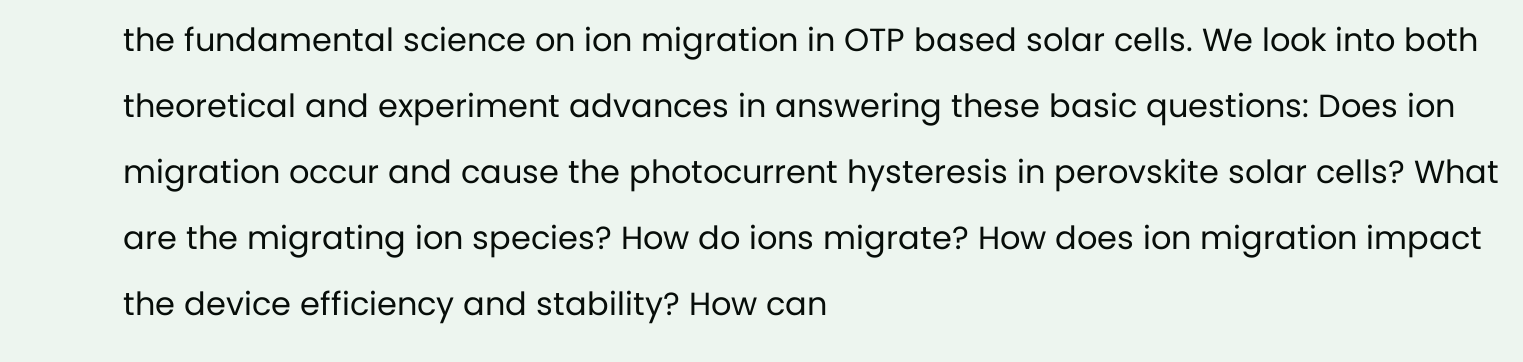the fundamental science on ion migration in OTP based solar cells. We look into both theoretical and experiment advances in answering these basic questions: Does ion migration occur and cause the photocurrent hysteresis in perovskite solar cells? What are the migrating ion species? How do ions migrate? How does ion migration impact the device efficiency and stability? How can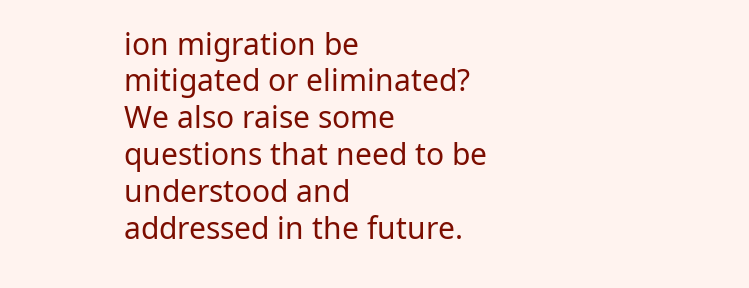ion migration be mitigated or eliminated? We also raise some questions that need to be understood and addressed in the future.